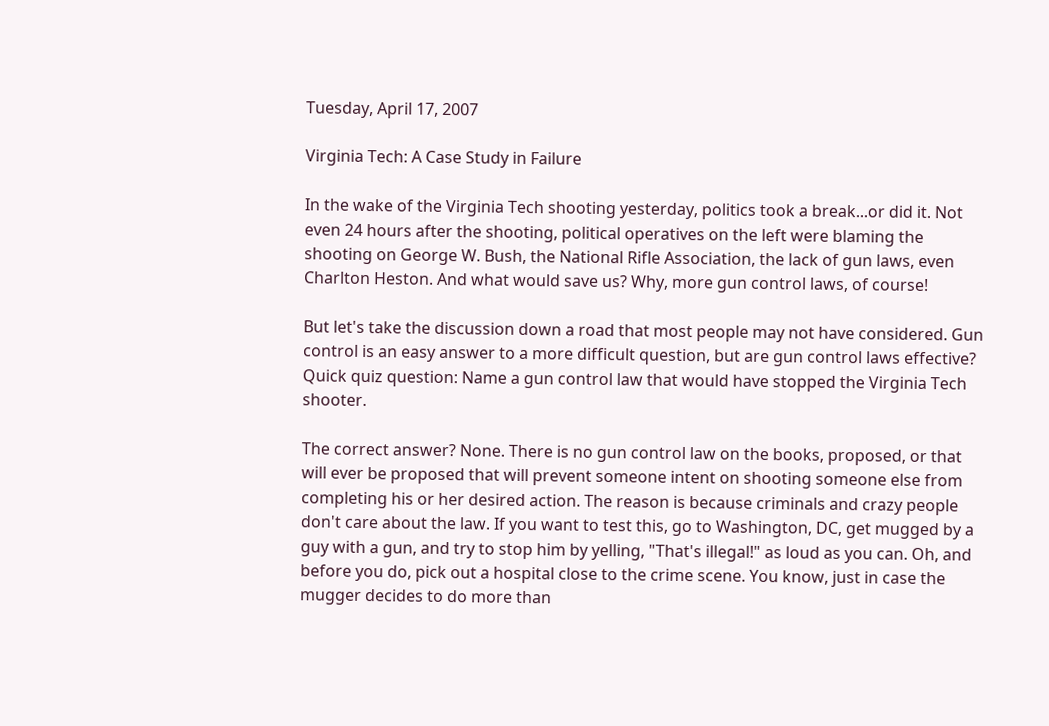Tuesday, April 17, 2007

Virginia Tech: A Case Study in Failure

In the wake of the Virginia Tech shooting yesterday, politics took a break...or did it. Not even 24 hours after the shooting, political operatives on the left were blaming the shooting on George W. Bush, the National Rifle Association, the lack of gun laws, even Charlton Heston. And what would save us? Why, more gun control laws, of course!

But let's take the discussion down a road that most people may not have considered. Gun control is an easy answer to a more difficult question, but are gun control laws effective? Quick quiz question: Name a gun control law that would have stopped the Virginia Tech shooter.

The correct answer? None. There is no gun control law on the books, proposed, or that will ever be proposed that will prevent someone intent on shooting someone else from completing his or her desired action. The reason is because criminals and crazy people don't care about the law. If you want to test this, go to Washington, DC, get mugged by a guy with a gun, and try to stop him by yelling, "That's illegal!" as loud as you can. Oh, and before you do, pick out a hospital close to the crime scene. You know, just in case the mugger decides to do more than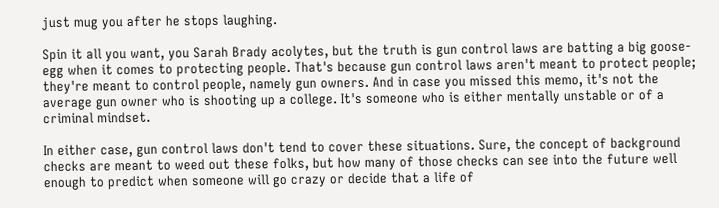just mug you after he stops laughing.

Spin it all you want, you Sarah Brady acolytes, but the truth is gun control laws are batting a big goose-egg when it comes to protecting people. That's because gun control laws aren't meant to protect people; they're meant to control people, namely gun owners. And in case you missed this memo, it's not the average gun owner who is shooting up a college. It's someone who is either mentally unstable or of a criminal mindset.

In either case, gun control laws don't tend to cover these situations. Sure, the concept of background checks are meant to weed out these folks, but how many of those checks can see into the future well enough to predict when someone will go crazy or decide that a life of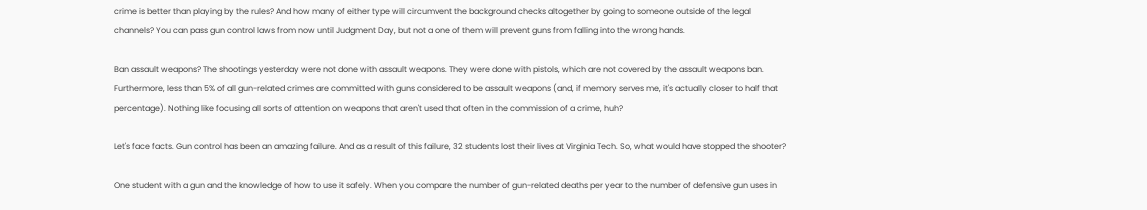crime is better than playing by the rules? And how many of either type will circumvent the background checks altogether by going to someone outside of the legal channels? You can pass gun control laws from now until Judgment Day, but not a one of them will prevent guns from falling into the wrong hands.

Ban assault weapons? The shootings yesterday were not done with assault weapons. They were done with pistols, which are not covered by the assault weapons ban. Furthermore, less than 5% of all gun-related crimes are committed with guns considered to be assault weapons (and, if memory serves me, it's actually closer to half that percentage). Nothing like focusing all sorts of attention on weapons that aren't used that often in the commission of a crime, huh?

Let's face facts. Gun control has been an amazing failure. And as a result of this failure, 32 students lost their lives at Virginia Tech. So, what would have stopped the shooter?

One student with a gun and the knowledge of how to use it safely. When you compare the number of gun-related deaths per year to the number of defensive gun uses in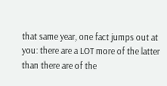that same year, one fact jumps out at you: there are a LOT more of the latter than there are of the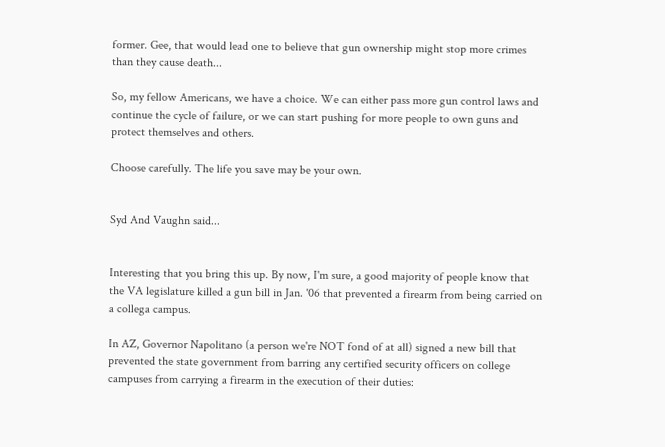former. Gee, that would lead one to believe that gun ownership might stop more crimes than they cause death...

So, my fellow Americans, we have a choice. We can either pass more gun control laws and continue the cycle of failure, or we can start pushing for more people to own guns and protect themselves and others.

Choose carefully. The life you save may be your own.


Syd And Vaughn said...


Interesting that you bring this up. By now, I'm sure, a good majority of people know that the VA legislature killed a gun bill in Jan. '06 that prevented a firearm from being carried on a collega campus.

In AZ, Governor Napolitano (a person we're NOT fond of at all) signed a new bill that prevented the state government from barring any certified security officers on college campuses from carrying a firearm in the execution of their duties: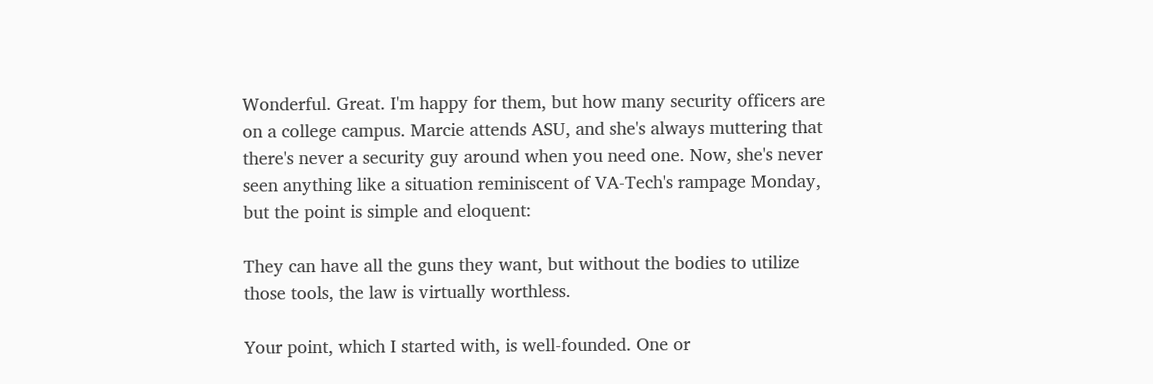Wonderful. Great. I'm happy for them, but how many security officers are on a college campus. Marcie attends ASU, and she's always muttering that there's never a security guy around when you need one. Now, she's never seen anything like a situation reminiscent of VA-Tech's rampage Monday, but the point is simple and eloquent:

They can have all the guns they want, but without the bodies to utilize those tools, the law is virtually worthless.

Your point, which I started with, is well-founded. One or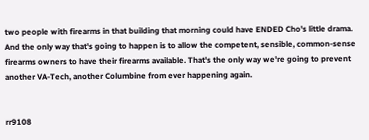two people with firearms in that building that morning could have ENDED Cho's little drama. And the only way that's going to happen is to allow the competent, sensible, common-sense firearms owners to have their firearms available. That's the only way we're going to prevent another VA-Tech, another Columbine from ever happening again.


rr9108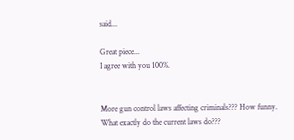said...

Great piece...
I agree with you 100%.


More gun control laws affecting criminals??? How funny.
What exactly do the current laws do???